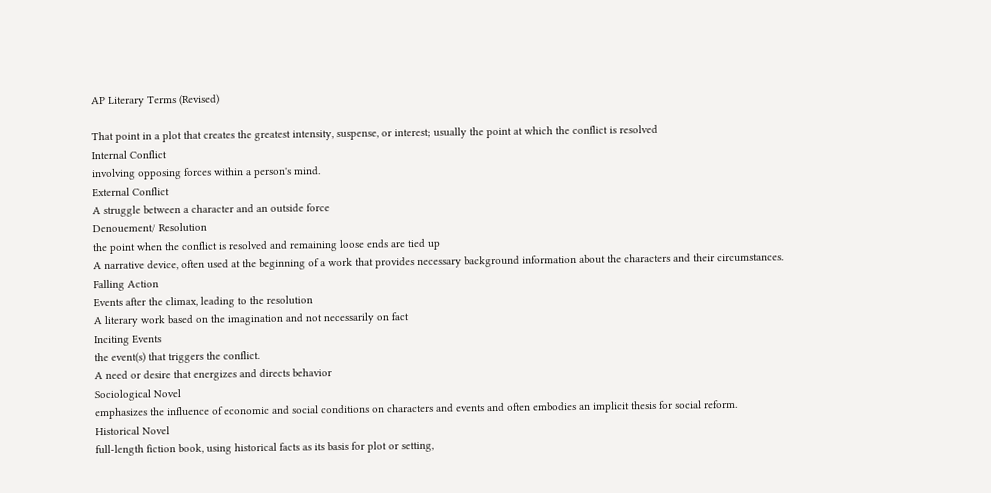AP Literary Terms (Revised)

That point in a plot that creates the greatest intensity, suspense, or interest; usually the point at which the conflict is resolved
Internal Conflict
involving opposing forces within a person's mind.
External Conflict
A struggle between a character and an outside force
Denouement/ Resolution
the point when the conflict is resolved and remaining loose ends are tied up
A narrative device, often used at the beginning of a work that provides necessary background information about the characters and their circumstances.
Falling Action
Events after the climax, leading to the resolution
A literary work based on the imagination and not necessarily on fact
Inciting Events
the event(s) that triggers the conflict.
A need or desire that energizes and directs behavior
Sociological Novel
emphasizes the influence of economic and social conditions on characters and events and often embodies an implicit thesis for social reform.
Historical Novel
full-length fiction book, using historical facts as its basis for plot or setting,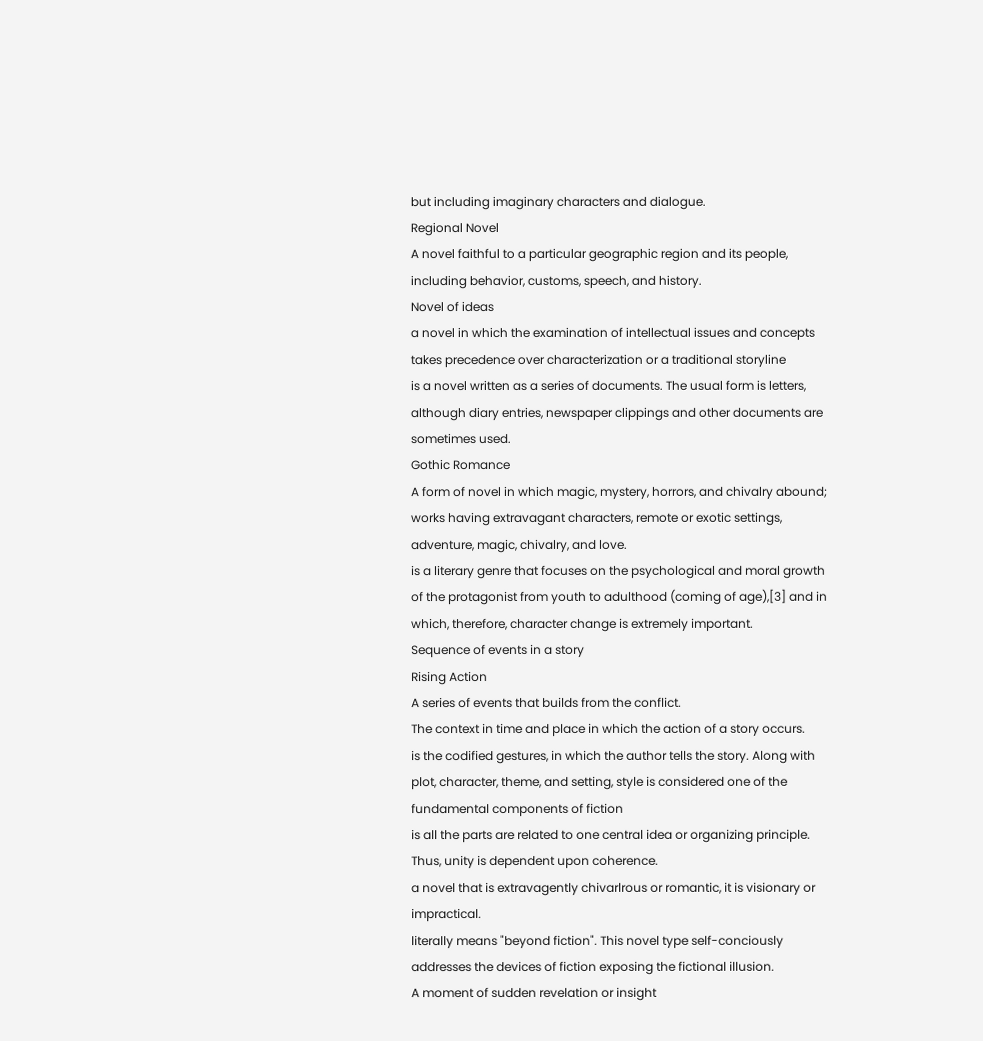but including imaginary characters and dialogue.
Regional Novel
A novel faithful to a particular geographic region and its people, including behavior, customs, speech, and history.
Novel of ideas
a novel in which the examination of intellectual issues and concepts takes precedence over characterization or a traditional storyline
is a novel written as a series of documents. The usual form is letters, although diary entries, newspaper clippings and other documents are sometimes used.
Gothic Romance
A form of novel in which magic, mystery, horrors, and chivalry abound; works having extravagant characters, remote or exotic settings, adventure, magic, chivalry, and love.
is a literary genre that focuses on the psychological and moral growth of the protagonist from youth to adulthood (coming of age),[3] and in which, therefore, character change is extremely important.
Sequence of events in a story
Rising Action
A series of events that builds from the conflict.
The context in time and place in which the action of a story occurs.
is the codified gestures, in which the author tells the story. Along with plot, character, theme, and setting, style is considered one of the fundamental components of fiction
is all the parts are related to one central idea or organizing principle. Thus, unity is dependent upon coherence.
a novel that is extravagently chivarlrous or romantic, it is visionary or impractical.
literally means "beyond fiction". This novel type self-conciously addresses the devices of fiction exposing the fictional illusion.
A moment of sudden revelation or insight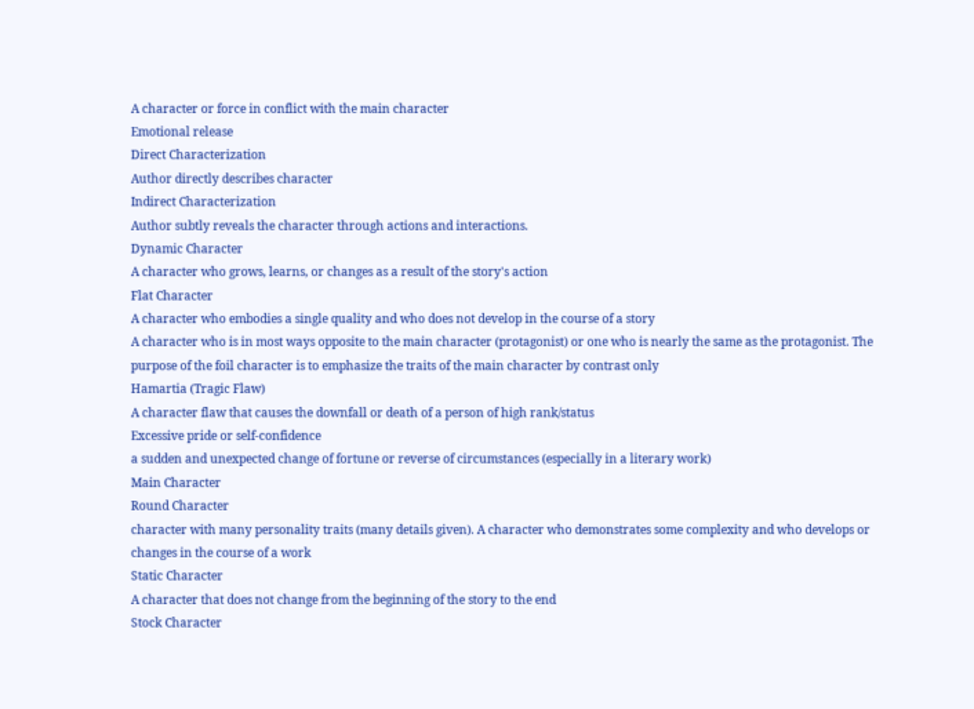A character or force in conflict with the main character
Emotional release
Direct Characterization
Author directly describes character
Indirect Characterization
Author subtly reveals the character through actions and interactions.
Dynamic Character
A character who grows, learns, or changes as a result of the story's action
Flat Character
A character who embodies a single quality and who does not develop in the course of a story
A character who is in most ways opposite to the main character (protagonist) or one who is nearly the same as the protagonist. The purpose of the foil character is to emphasize the traits of the main character by contrast only
Hamartia (Tragic Flaw)
A character flaw that causes the downfall or death of a person of high rank/status
Excessive pride or self-confidence
a sudden and unexpected change of fortune or reverse of circumstances (especially in a literary work)
Main Character
Round Character
character with many personality traits (many details given). A character who demonstrates some complexity and who develops or changes in the course of a work
Static Character
A character that does not change from the beginning of the story to the end
Stock Character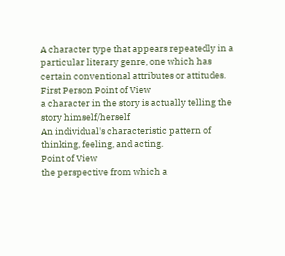A character type that appears repeatedly in a particular literary genre, one which has certain conventional attributes or attitudes.
First Person Point of View
a character in the story is actually telling the story himself/herself
An individual's characteristic pattern of thinking, feeling, and acting.
Point of View
the perspective from which a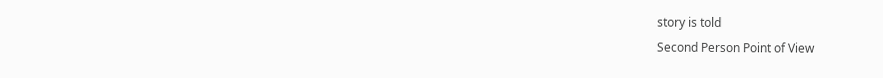story is told
Second Person Point of View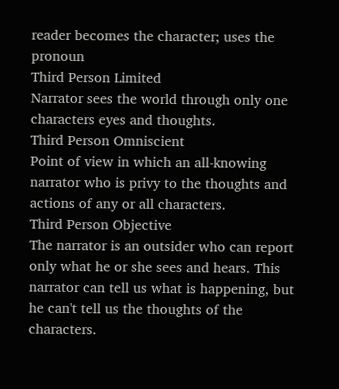reader becomes the character; uses the pronoun
Third Person Limited
Narrator sees the world through only one characters eyes and thoughts.
Third Person Omniscient
Point of view in which an all-knowing narrator who is privy to the thoughts and actions of any or all characters.
Third Person Objective
The narrator is an outsider who can report only what he or she sees and hears. This narrator can tell us what is happening, but he can't tell us the thoughts of the characters.